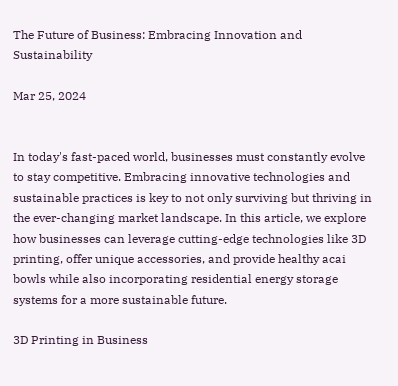The Future of Business: Embracing Innovation and Sustainability

Mar 25, 2024


In today's fast-paced world, businesses must constantly evolve to stay competitive. Embracing innovative technologies and sustainable practices is key to not only surviving but thriving in the ever-changing market landscape. In this article, we explore how businesses can leverage cutting-edge technologies like 3D printing, offer unique accessories, and provide healthy acai bowls while also incorporating residential energy storage systems for a more sustainable future.

3D Printing in Business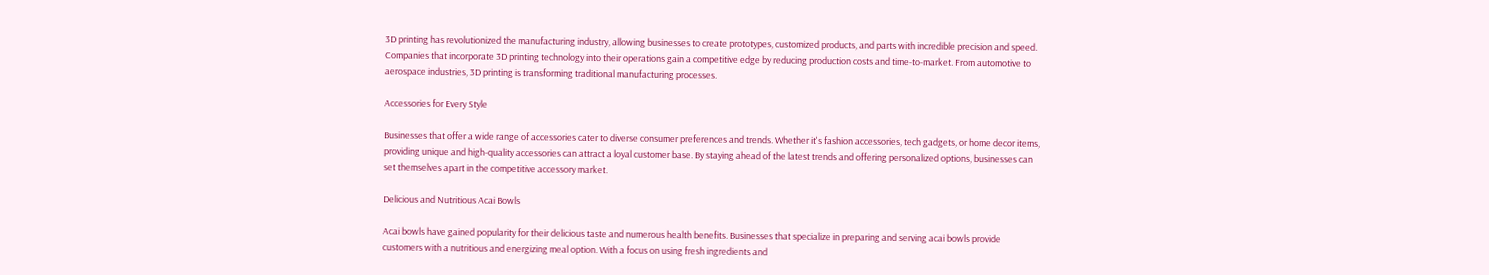3D printing has revolutionized the manufacturing industry, allowing businesses to create prototypes, customized products, and parts with incredible precision and speed. Companies that incorporate 3D printing technology into their operations gain a competitive edge by reducing production costs and time-to-market. From automotive to aerospace industries, 3D printing is transforming traditional manufacturing processes.

Accessories for Every Style

Businesses that offer a wide range of accessories cater to diverse consumer preferences and trends. Whether it's fashion accessories, tech gadgets, or home decor items, providing unique and high-quality accessories can attract a loyal customer base. By staying ahead of the latest trends and offering personalized options, businesses can set themselves apart in the competitive accessory market.

Delicious and Nutritious Acai Bowls

Acai bowls have gained popularity for their delicious taste and numerous health benefits. Businesses that specialize in preparing and serving acai bowls provide customers with a nutritious and energizing meal option. With a focus on using fresh ingredients and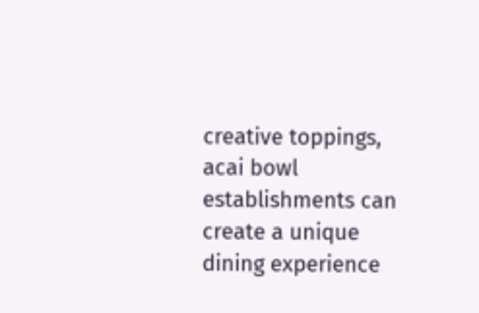creative toppings, acai bowl establishments can create a unique dining experience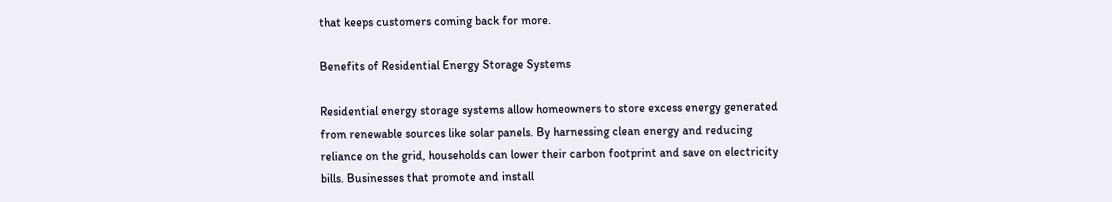that keeps customers coming back for more.

Benefits of Residential Energy Storage Systems

Residential energy storage systems allow homeowners to store excess energy generated from renewable sources like solar panels. By harnessing clean energy and reducing reliance on the grid, households can lower their carbon footprint and save on electricity bills. Businesses that promote and install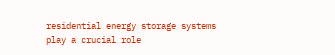residential energy storage systems play a crucial role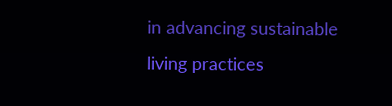in advancing sustainable living practices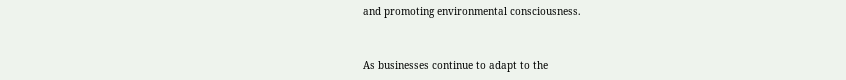and promoting environmental consciousness.


As businesses continue to adapt to the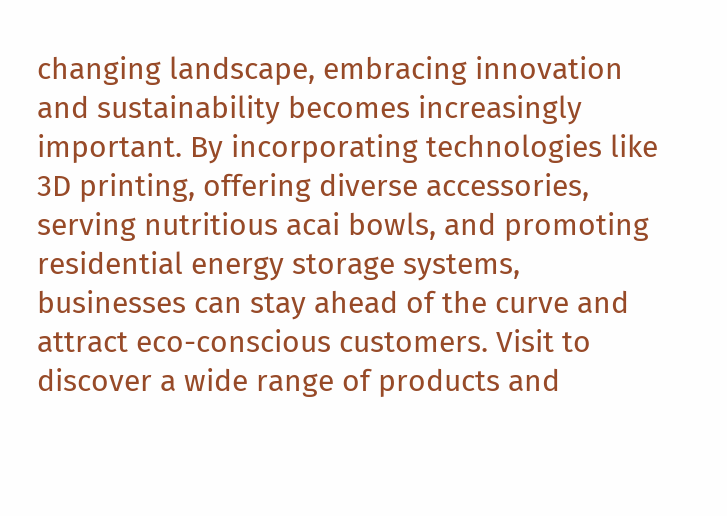changing landscape, embracing innovation and sustainability becomes increasingly important. By incorporating technologies like 3D printing, offering diverse accessories, serving nutritious acai bowls, and promoting residential energy storage systems, businesses can stay ahead of the curve and attract eco-conscious customers. Visit to discover a wide range of products and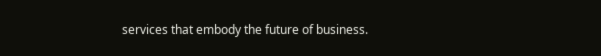services that embody the future of business.